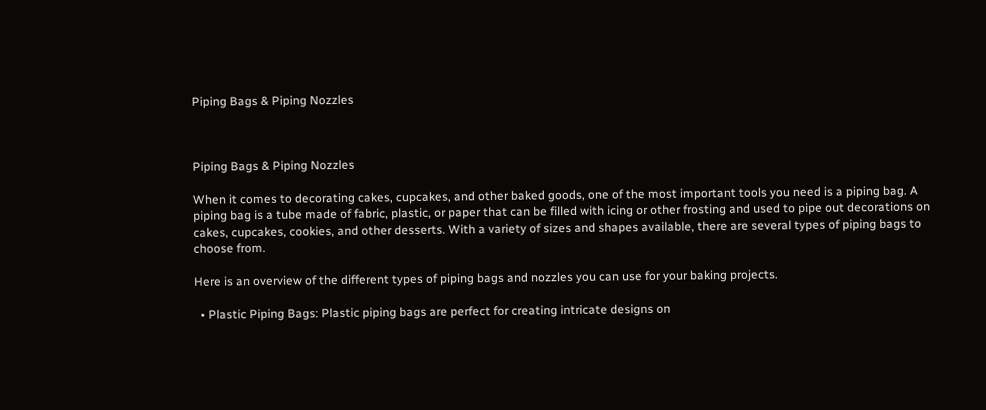Piping Bags & Piping Nozzles



Piping Bags & Piping Nozzles

When it comes to decorating cakes, cupcakes, and other baked goods, one of the most important tools you need is a piping bag. A piping bag is a tube made of fabric, plastic, or paper that can be filled with icing or other frosting and used to pipe out decorations on cakes, cupcakes, cookies, and other desserts. With a variety of sizes and shapes available, there are several types of piping bags to choose from.

Here is an overview of the different types of piping bags and nozzles you can use for your baking projects.

  • Plastic Piping Bags: Plastic piping bags are perfect for creating intricate designs on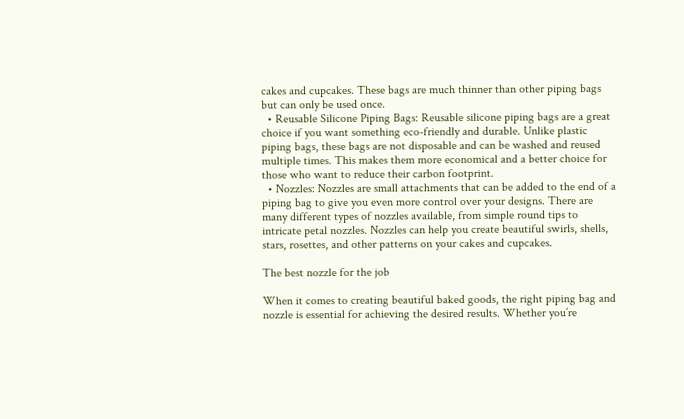cakes and cupcakes. These bags are much thinner than other piping bags but can only be used once.
  • Reusable Silicone Piping Bags: Reusable silicone piping bags are a great choice if you want something eco-friendly and durable. Unlike plastic piping bags, these bags are not disposable and can be washed and reused multiple times. This makes them more economical and a better choice for those who want to reduce their carbon footprint.
  • Nozzles: Nozzles are small attachments that can be added to the end of a piping bag to give you even more control over your designs. There are many different types of nozzles available, from simple round tips to intricate petal nozzles. Nozzles can help you create beautiful swirls, shells, stars, rosettes, and other patterns on your cakes and cupcakes.

The best nozzle for the job

When it comes to creating beautiful baked goods, the right piping bag and nozzle is essential for achieving the desired results. Whether you’re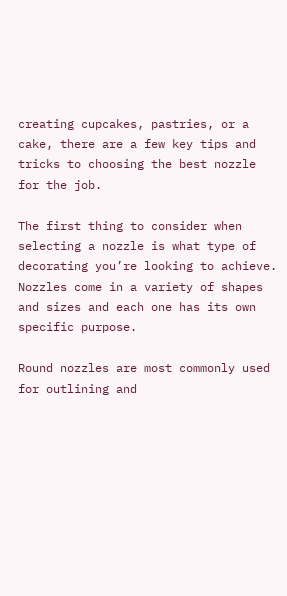creating cupcakes, pastries, or a cake, there are a few key tips and tricks to choosing the best nozzle for the job.

The first thing to consider when selecting a nozzle is what type of decorating you’re looking to achieve. Nozzles come in a variety of shapes and sizes and each one has its own specific purpose.

Round nozzles are most commonly used for outlining and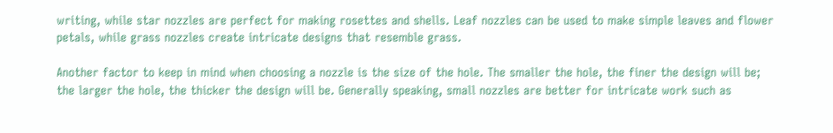writing, while star nozzles are perfect for making rosettes and shells. Leaf nozzles can be used to make simple leaves and flower petals, while grass nozzles create intricate designs that resemble grass.

Another factor to keep in mind when choosing a nozzle is the size of the hole. The smaller the hole, the finer the design will be; the larger the hole, the thicker the design will be. Generally speaking, small nozzles are better for intricate work such as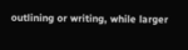outlining or writing, while larger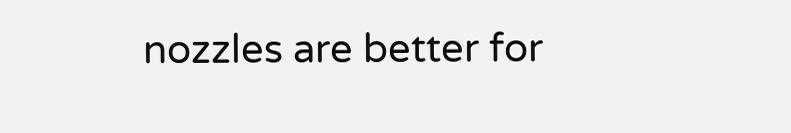nozzles are better for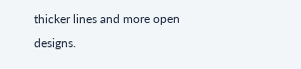thicker lines and more open designs.